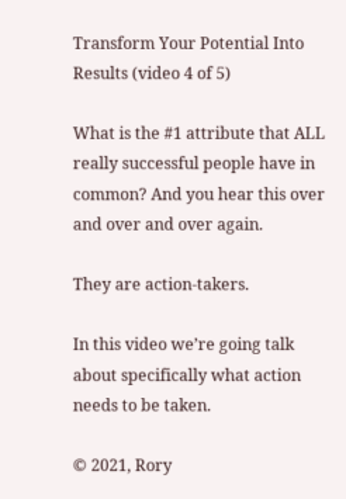Transform Your Potential Into Results (video 4 of 5)

What is the #1 attribute that ALL really successful people have in common? And you hear this over and over and over again.

They are action-takers.

In this video we’re going talk about specifically what action needs to be taken.

© 2021, Rory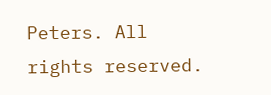Peters. All rights reserved.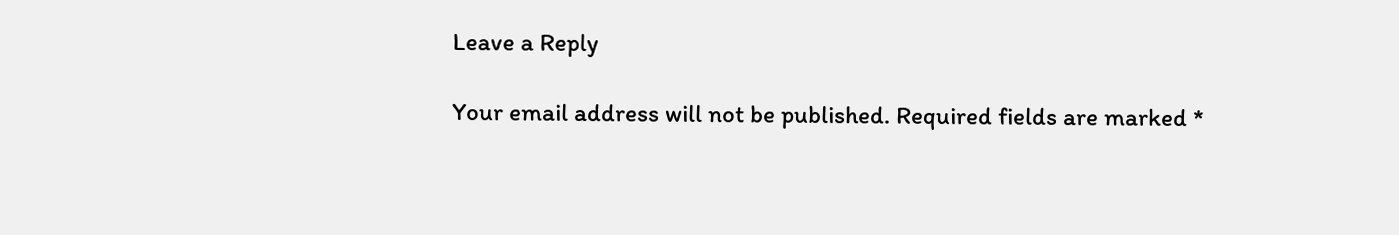Leave a Reply

Your email address will not be published. Required fields are marked *